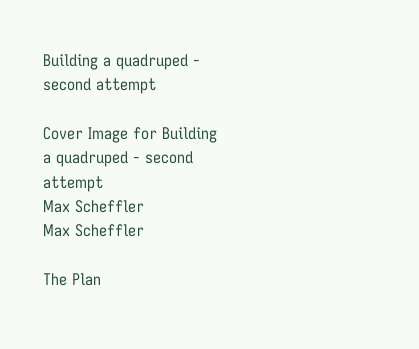Building a quadruped - second attempt

Cover Image for Building a quadruped - second attempt
Max Scheffler
Max Scheffler

The Plan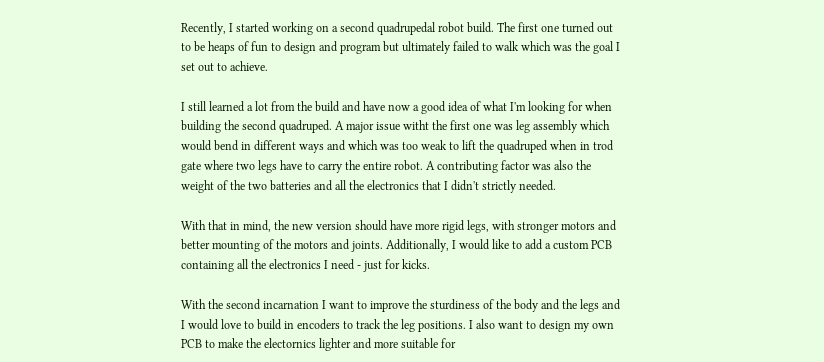Recently, I started working on a second quadrupedal robot build. The first one turned out to be heaps of fun to design and program but ultimately failed to walk which was the goal I set out to achieve.

I still learned a lot from the build and have now a good idea of what I'm looking for when building the second quadruped. A major issue witht the first one was leg assembly which would bend in different ways and which was too weak to lift the quadruped when in trod gate where two legs have to carry the entire robot. A contributing factor was also the weight of the two batteries and all the electronics that I didn't strictly needed.

With that in mind, the new version should have more rigid legs, with stronger motors and better mounting of the motors and joints. Additionally, I would like to add a custom PCB containing all the electronics I need - just for kicks.

With the second incarnation I want to improve the sturdiness of the body and the legs and I would love to build in encoders to track the leg positions. I also want to design my own PCB to make the electornics lighter and more suitable for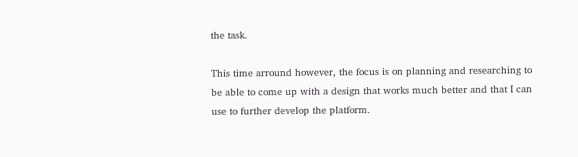the task.

This time arround however, the focus is on planning and researching to be able to come up with a design that works much better and that I can use to further develop the platform.